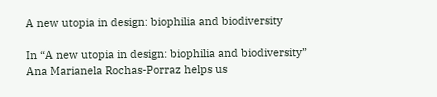A new utopia in design: biophilia and biodiversity

In “A new utopia in design: biophilia and biodiversity” Ana Marianela Rochas-Porraz helps us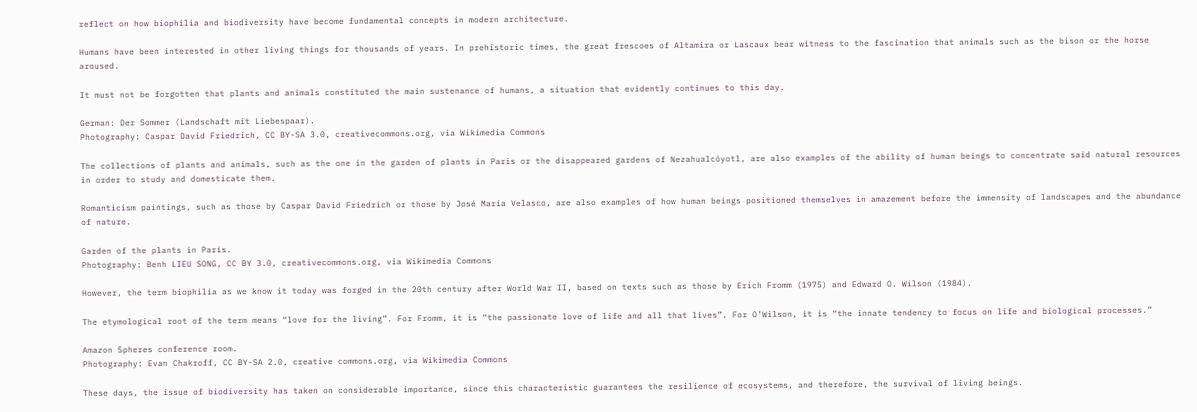reflect on how biophilia and biodiversity have become fundamental concepts in modern architecture.

Humans have been interested in other living things for thousands of years. In prehistoric times, the great frescoes of Altamira or Lascaux bear witness to the fascination that animals such as the bison or the horse aroused.

It must not be forgotten that plants and animals constituted the main sustenance of humans, a situation that evidently continues to this day.

German: Der Sommer (Landschaft mit Liebespaar).
Photography: Caspar David Friedrich, CC BY-SA 3.0, creativecommons.org, via Wikimedia Commons

The collections of plants and animals, such as the one in the garden of plants in Paris or the disappeared gardens of Nezahualcóyotl, are also examples of the ability of human beings to concentrate said natural resources in order to study and domesticate them.

Romanticism paintings, such as those by Caspar David Friedrich or those by José María Velasco, are also examples of how human beings positioned themselves in amazement before the immensity of landscapes and the abundance of nature.

Garden of the plants in Paris.
Photography: Benh LIEU SONG, CC BY 3.0, creativecommons.org, via Wikimedia Commons

However, the term biophilia as we know it today was forged in the 20th century after World War II, based on texts such as those by Erich Fromm (1975) and Edward O. Wilson (1984).

The etymological root of the term means “love for the living”. For Fromm, it is “the passionate love of life and all that lives”. For O’Wilson, it is “the innate tendency to focus on life and biological processes.”

Amazon Spheres conference room.
Photography: Evan Chakroff, CC BY-SA 2.0, creative commons.org, via Wikimedia Commons

These days, the issue of biodiversity has taken on considerable importance, since this characteristic guarantees the resilience of ecosystems, and therefore, the survival of living beings.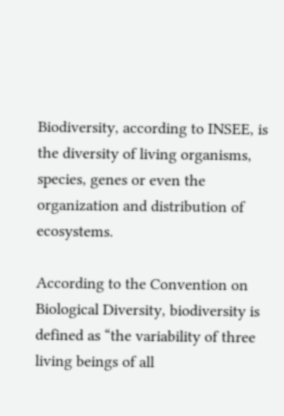Biodiversity, according to INSEE, is the diversity of living organisms, species, genes or even the organization and distribution of ecosystems.

According to the Convention on Biological Diversity, biodiversity is defined as “the variability of three living beings of all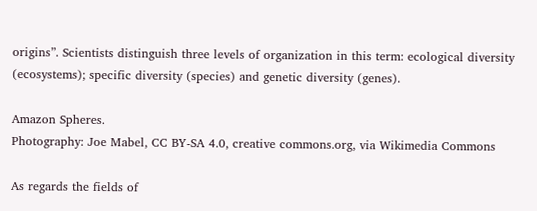origins”. Scientists distinguish three levels of organization in this term: ecological diversity (ecosystems); specific diversity (species) and genetic diversity (genes).

Amazon Spheres.
Photography: Joe Mabel, CC BY-SA 4.0, creative commons.org, via Wikimedia Commons

As regards the fields of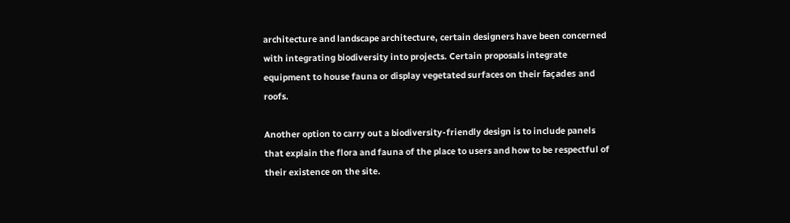architecture and landscape architecture, certain designers have been concerned with integrating biodiversity into projects. Certain proposals integrate equipment to house fauna or display vegetated surfaces on their façades and roofs.

Another option to carry out a biodiversity-friendly design is to include panels that explain the flora and fauna of the place to users and how to be respectful of their existence on the site.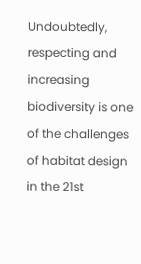Undoubtedly, respecting and increasing biodiversity is one of the challenges of habitat design in the 21st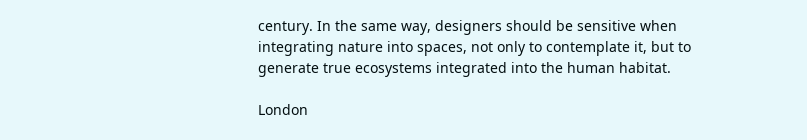century. In the same way, designers should be sensitive when integrating nature into spaces, not only to contemplate it, but to generate true ecosystems integrated into the human habitat.

London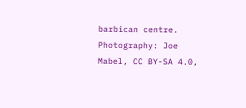barbican centre.
Photography: Joe Mabel, CC BY-SA 4.0,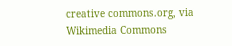creative commons.org, via Wikimedia Commons